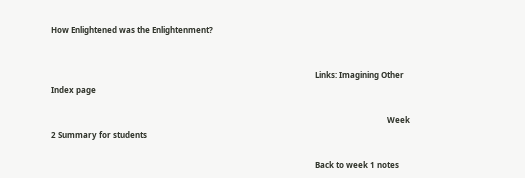How Enlightened was the Enlightenment?


                                                                                                                                    Links: Imagining Other Index page

                                                                                                                                                                        Week 2 Summary for students

                                                                                                                                    Back to week 1 notes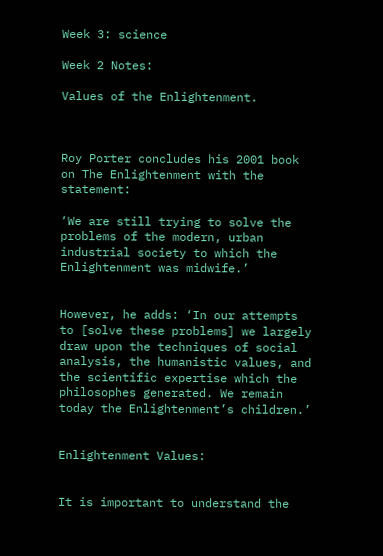Week 3: science

Week 2 Notes:

Values of the Enlightenment.



Roy Porter concludes his 2001 book on The Enlightenment with the statement:

‘We are still trying to solve the problems of the modern, urban industrial society to which the Enlightenment was midwife.’


However, he adds: ‘In our attempts to [solve these problems] we largely draw upon the techniques of social analysis, the humanistic values, and the scientific expertise which the philosophes generated. We remain today the Enlightenment’s children.’


Enlightenment Values:


It is important to understand the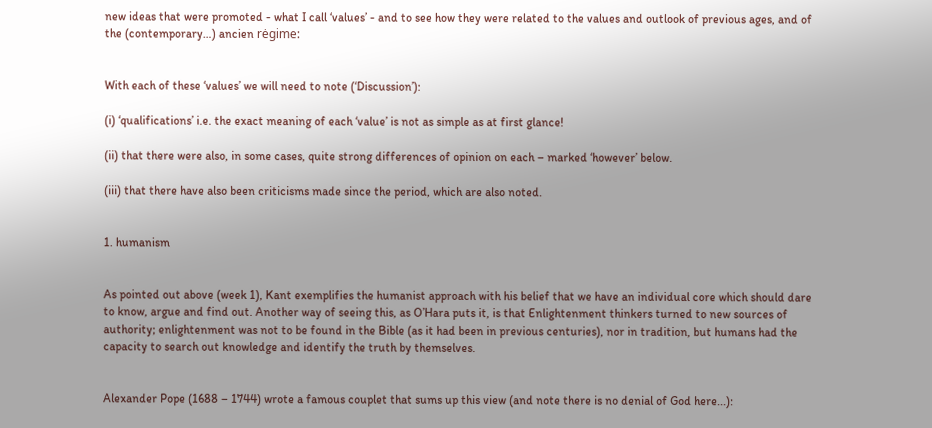new ideas that were promoted - what I call ‘values’ - and to see how they were related to the values and outlook of previous ages, and of the (contemporary…) ancien rėgime:


With each of these ‘values’ we will need to note (‘Discussion’):

(i) ‘qualifications’ i.e. the exact meaning of each ‘value’ is not as simple as at first glance!

(ii) that there were also, in some cases, quite strong differences of opinion on each – marked ‘however’ below.

(iii) that there have also been criticisms made since the period, which are also noted.


1. humanism


As pointed out above (week 1), Kant exemplifies the humanist approach with his belief that we have an individual core which should dare to know, argue and find out. Another way of seeing this, as O’Hara puts it, is that Enlightenment thinkers turned to new sources of authority; enlightenment was not to be found in the Bible (as it had been in previous centuries), nor in tradition, but humans had the capacity to search out knowledge and identify the truth by themselves.


Alexander Pope (1688 – 1744) wrote a famous couplet that sums up this view (and note there is no denial of God here...):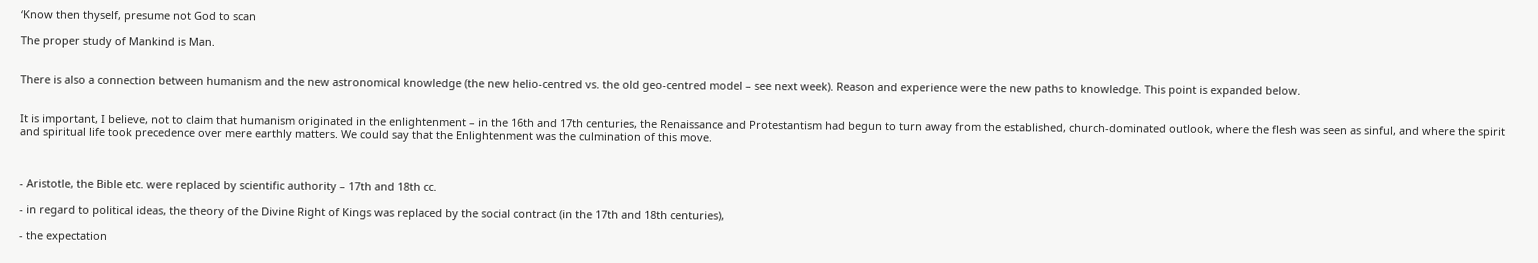‘Know then thyself, presume not God to scan

The proper study of Mankind is Man.


There is also a connection between humanism and the new astronomical knowledge (the new helio-centred vs. the old geo-centred model – see next week). Reason and experience were the new paths to knowledge. This point is expanded below.


It is important, I believe, not to claim that humanism originated in the enlightenment – in the 16th and 17th centuries, the Renaissance and Protestantism had begun to turn away from the established, church-dominated outlook, where the flesh was seen as sinful, and where the spirit and spiritual life took precedence over mere earthly matters. We could say that the Enlightenment was the culmination of this move.



- Aristotle, the Bible etc. were replaced by scientific authority – 17th and 18th cc.

- in regard to political ideas, the theory of the Divine Right of Kings was replaced by the social contract (in the 17th and 18th centuries),

- the expectation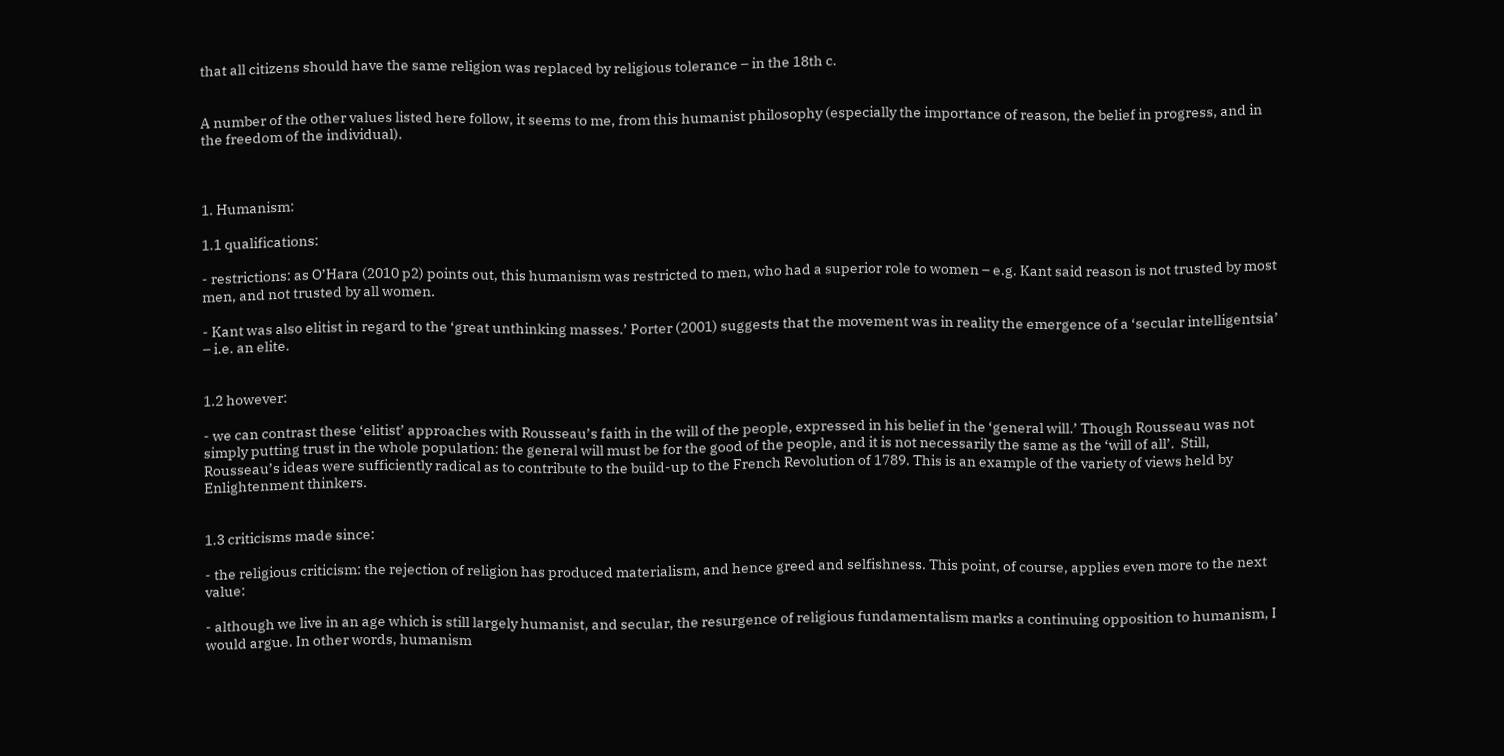that all citizens should have the same religion was replaced by religious tolerance – in the 18th c.


A number of the other values listed here follow, it seems to me, from this humanist philosophy (especially the importance of reason, the belief in progress, and in the freedom of the individual).



1. Humanism:

1.1 qualifications:

- restrictions: as O’Hara (2010 p2) points out, this humanism was restricted to men, who had a superior role to women – e.g. Kant said reason is not trusted by most men, and not trusted by all women.

- Kant was also elitist in regard to the ‘great unthinking masses.’ Porter (2001) suggests that the movement was in reality the emergence of a ‘secular intelligentsia’ – i.e. an elite.


1.2 however:

- we can contrast these ‘elitist’ approaches with Rousseau’s faith in the will of the people, expressed in his belief in the ‘general will.’ Though Rousseau was not simply putting trust in the whole population: the general will must be for the good of the people, and it is not necessarily the same as the ‘will of all’.  Still, Rousseau’s ideas were sufficiently radical as to contribute to the build-up to the French Revolution of 1789. This is an example of the variety of views held by Enlightenment thinkers.


1.3 criticisms made since:

- the religious criticism: the rejection of religion has produced materialism, and hence greed and selfishness. This point, of course, applies even more to the next value:

- although we live in an age which is still largely humanist, and secular, the resurgence of religious fundamentalism marks a continuing opposition to humanism, I would argue. In other words, humanism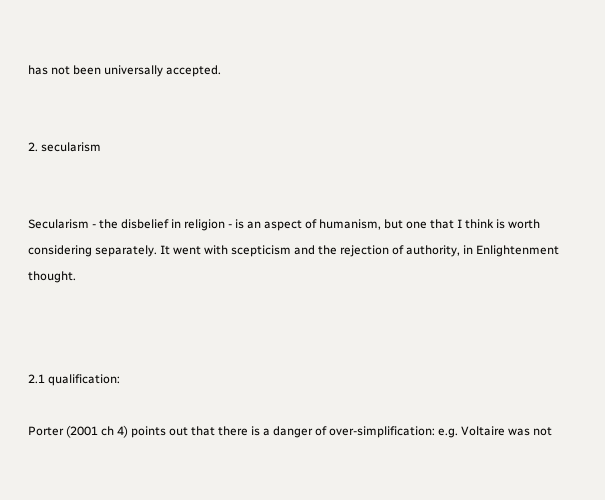has not been universally accepted.


2. secularism


Secularism - the disbelief in religion - is an aspect of humanism, but one that I think is worth considering separately. It went with scepticism and the rejection of authority, in Enlightenment thought.



2.1 qualification:

Porter (2001 ch 4) points out that there is a danger of over-simplification: e.g. Voltaire was not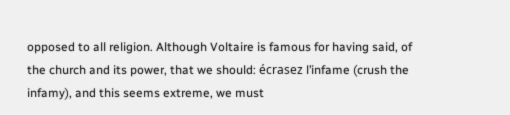opposed to all religion. Although Voltaire is famous for having said, of the church and its power, that we should: écrasez l’infame (crush the infamy), and this seems extreme, we must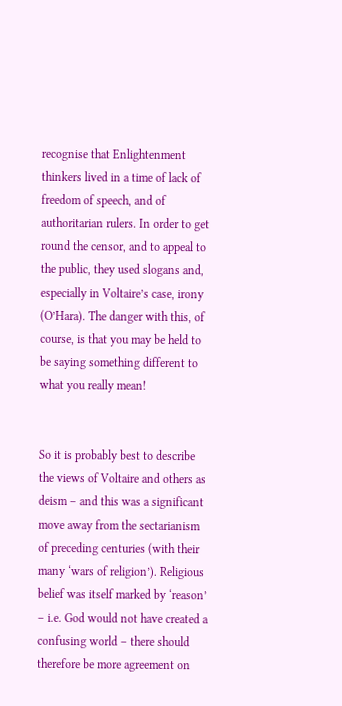recognise that Enlightenment thinkers lived in a time of lack of freedom of speech, and of authoritarian rulers. In order to get round the censor, and to appeal to the public, they used slogans and, especially in Voltaire’s case, irony (O’Hara). The danger with this, of course, is that you may be held to be saying something different to what you really mean!


So it is probably best to describe the views of Voltaire and others as deism – and this was a significant move away from the sectarianism of preceding centuries (with their many ‘wars of religion’). Religious belief was itself marked by ‘reason’ – i.e. God would not have created a confusing world – there should therefore be more agreement on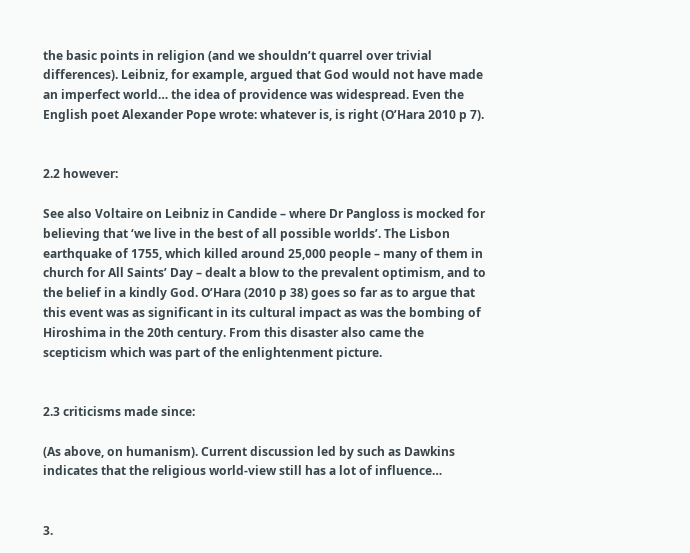the basic points in religion (and we shouldn’t quarrel over trivial differences). Leibniz, for example, argued that God would not have made an imperfect world… the idea of providence was widespread. Even the English poet Alexander Pope wrote: whatever is, is right (O’Hara 2010 p 7).


2.2 however:

See also Voltaire on Leibniz in Candide – where Dr Pangloss is mocked for believing that ‘we live in the best of all possible worlds’. The Lisbon earthquake of 1755, which killed around 25,000 people – many of them in church for All Saints’ Day – dealt a blow to the prevalent optimism, and to the belief in a kindly God. O’Hara (2010 p 38) goes so far as to argue that this event was as significant in its cultural impact as was the bombing of Hiroshima in the 20th century. From this disaster also came the scepticism which was part of the enlightenment picture.


2.3 criticisms made since:

(As above, on humanism). Current discussion led by such as Dawkins indicates that the religious world-view still has a lot of influence…


3.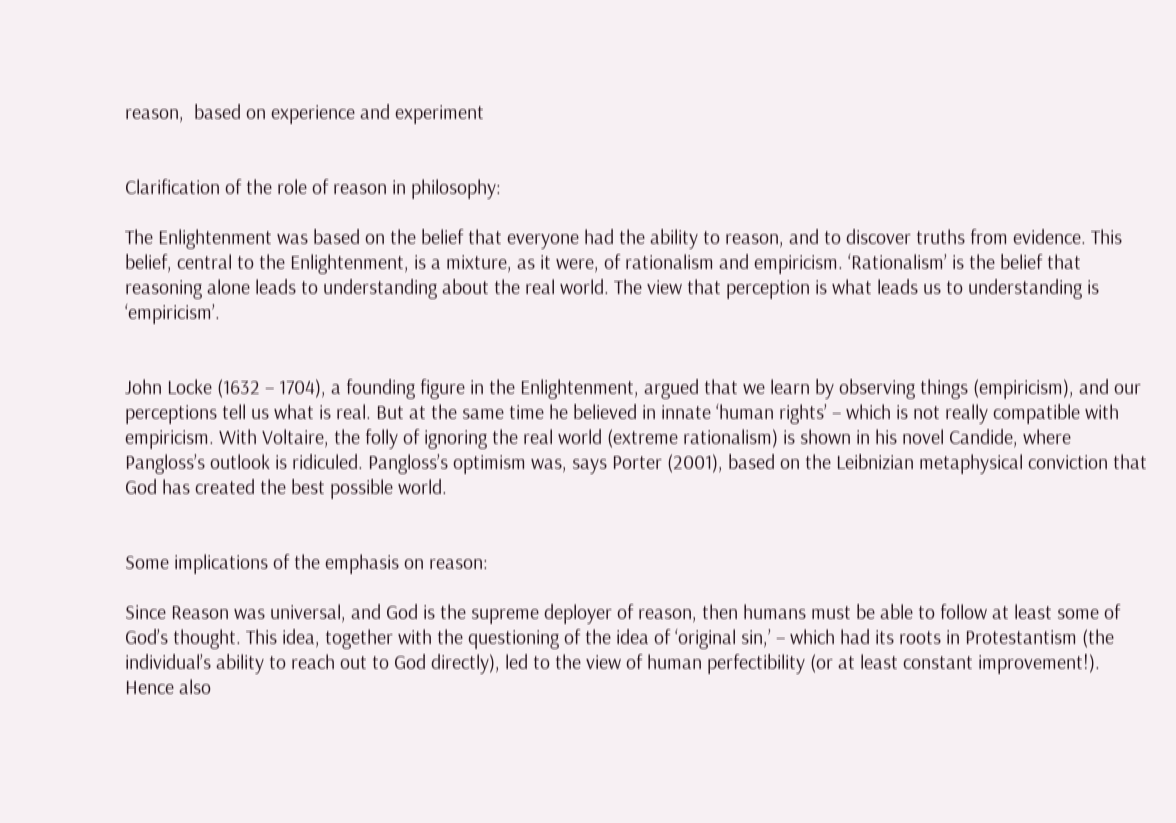reason,  based on experience and experiment


Clarification of the role of reason in philosophy:

The Enlightenment was based on the belief that everyone had the ability to reason, and to discover truths from evidence. This belief, central to the Enlightenment, is a mixture, as it were, of rationalism and empiricism. ‘Rationalism’ is the belief that reasoning alone leads to understanding about the real world. The view that perception is what leads us to understanding is ‘empiricism’.


John Locke (1632 – 1704), a founding figure in the Enlightenment, argued that we learn by observing things (empiricism), and our perceptions tell us what is real. But at the same time he believed in innate ‘human rights’ – which is not really compatible with empiricism. With Voltaire, the folly of ignoring the real world (extreme rationalism) is shown in his novel Candide, where Pangloss’s outlook is ridiculed. Pangloss’s optimism was, says Porter (2001), based on the Leibnizian metaphysical conviction that God has created the best possible world.


Some implications of the emphasis on reason:

Since Reason was universal, and God is the supreme deployer of reason, then humans must be able to follow at least some of God’s thought. This idea, together with the questioning of the idea of ‘original sin,’ – which had its roots in Protestantism (the individual’s ability to reach out to God directly), led to the view of human perfectibility (or at least constant improvement!). Hence also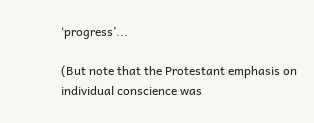‘progress’...

(But note that the Protestant emphasis on individual conscience was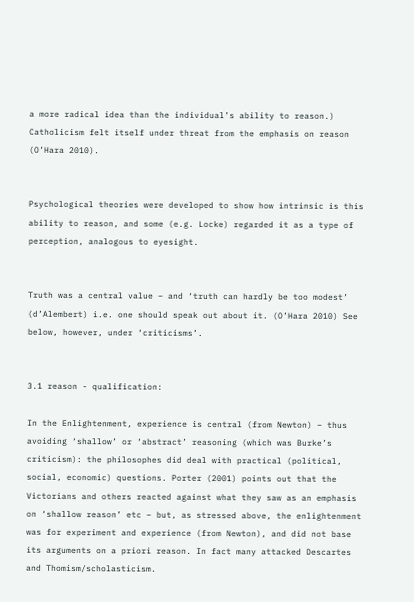a more radical idea than the individual’s ability to reason.) Catholicism felt itself under threat from the emphasis on reason (O’Hara 2010).


Psychological theories were developed to show how intrinsic is this ability to reason, and some (e.g. Locke) regarded it as a type of perception, analogous to eyesight.


Truth was a central value – and ‘truth can hardly be too modest’ (d’Alembert) i.e. one should speak out about it. (O’Hara 2010) See below, however, under ‘criticisms’.


3.1 reason - qualification:

In the Enlightenment, experience is central (from Newton) – thus avoiding ‘shallow’ or ‘abstract’ reasoning (which was Burke’s criticism): the philosophes did deal with practical (political, social, economic) questions. Porter (2001) points out that the Victorians and others reacted against what they saw as an emphasis on ‘shallow reason’ etc – but, as stressed above, the enlightenment was for experiment and experience (from Newton), and did not base its arguments on a priori reason. In fact many attacked Descartes and Thomism/scholasticism.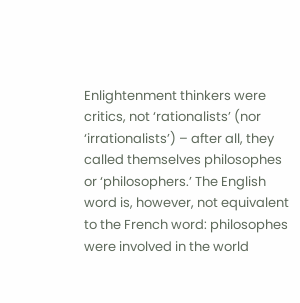Enlightenment thinkers were critics, not ‘rationalists’ (nor ‘irrationalists’) – after all, they called themselves philosophes or ‘philosophers.’ The English word is, however, not equivalent to the French word: philosophes were involved in the world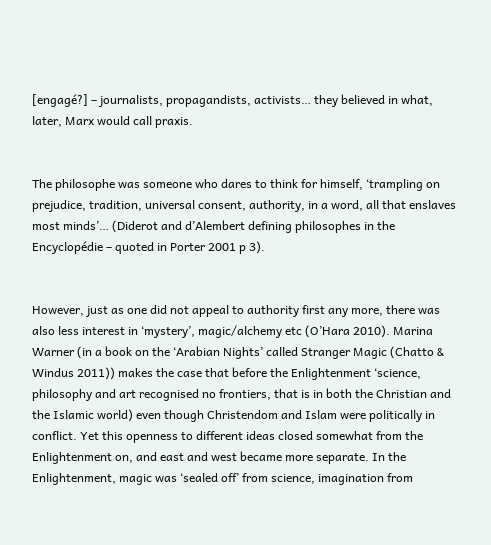[engagé?] – journalists, propagandists, activists… they believed in what, later, Marx would call praxis.


The philosophe was someone who dares to think for himself, ‘trampling on prejudice, tradition, universal consent, authority, in a word, all that enslaves most minds’… (Diderot and d’Alembert defining philosophes in the Encyclopédie – quoted in Porter 2001 p 3).


However, just as one did not appeal to authority first any more, there was also less interest in ‘mystery’, magic/alchemy etc (O’Hara 2010). Marina Warner (in a book on the ‘Arabian Nights’ called Stranger Magic (Chatto & Windus 2011)) makes the case that before the Enlightenment ‘science, philosophy and art recognised no frontiers, that is in both the Christian and the Islamic world) even though Christendom and Islam were politically in conflict. Yet this openness to different ideas closed somewhat from the Enlightenment on, and east and west became more separate. In the Enlightenment, magic was ‘sealed off’ from science, imagination from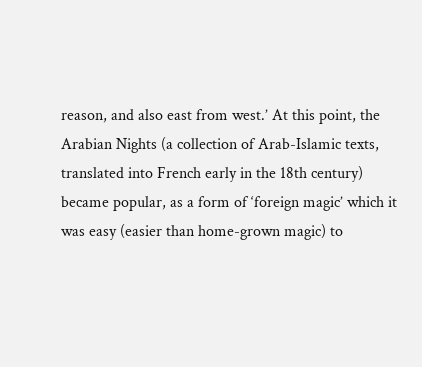reason, and also east from west.’ At this point, the Arabian Nights (a collection of Arab-Islamic texts, translated into French early in the 18th century) became popular, as a form of ‘foreign magic’ which it was easy (easier than home-grown magic) to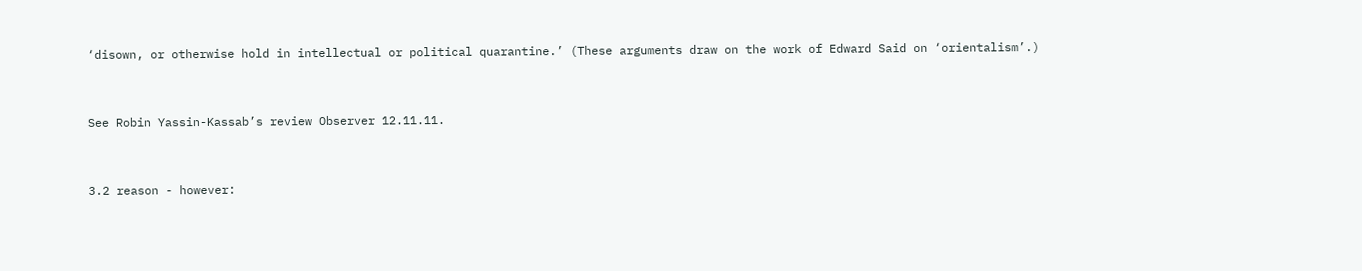‘disown, or otherwise hold in intellectual or political quarantine.’ (These arguments draw on the work of Edward Said on ‘orientalism’.)


See Robin Yassin-Kassab’s review Observer 12.11.11.


3.2 reason - however: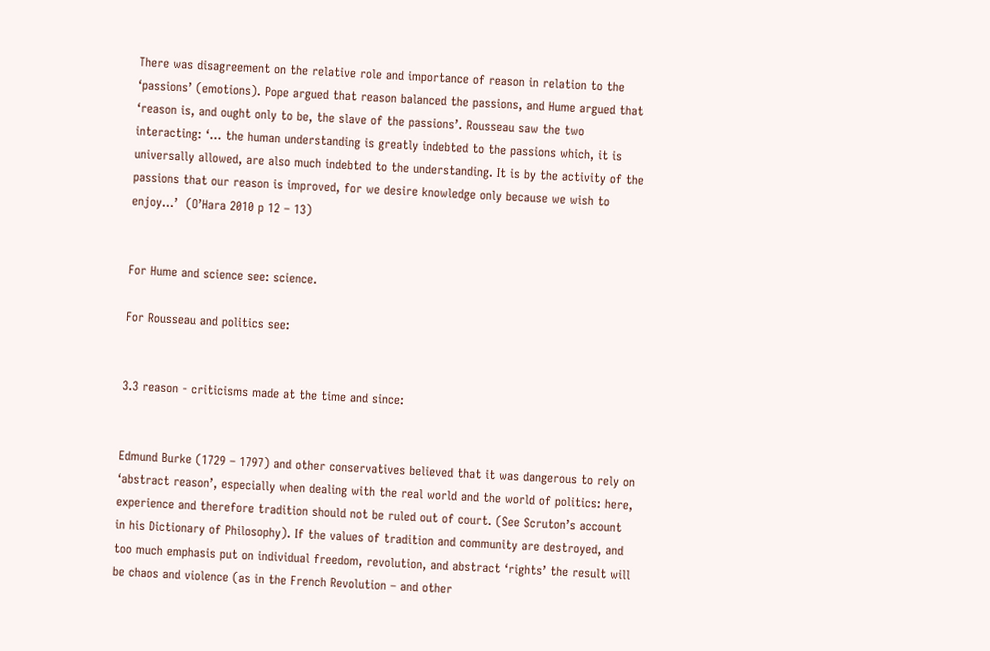There was disagreement on the relative role and importance of reason in relation to the ‘passions’ (emotions). Pope argued that reason balanced the passions, and Hume argued that ‘reason is, and ought only to be, the slave of the passions’. Rousseau saw the two interacting: ‘… the human understanding is greatly indebted to the passions which, it is universally allowed, are also much indebted to the understanding. It is by the activity of the passions that our reason is improved, for we desire knowledge only because we wish to enjoy…’  (O’Hara 2010 p 12 – 13)


For Hume and science see: science.

For Rousseau and politics see:


3.3 reason - criticisms made at the time and since:


Edmund Burke (1729 – 1797) and other conservatives believed that it was dangerous to rely on ‘abstract reason’, especially when dealing with the real world and the world of politics: here, experience and therefore tradition should not be ruled out of court. (See Scruton’s account in his Dictionary of Philosophy). If the values of tradition and community are destroyed, and too much emphasis put on individual freedom, revolution, and abstract ‘rights’ the result will be chaos and violence (as in the French Revolution – and other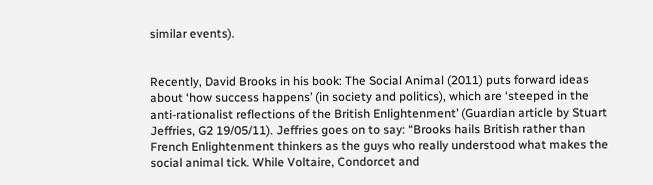similar events).


Recently, David Brooks in his book: The Social Animal (2011) puts forward ideas about ‘how success happens’ (in society and politics), which are ‘steeped in the anti-rationalist reflections of the British Enlightenment’ (Guardian article by Stuart Jeffries, G2 19/05/11). Jeffries goes on to say: “Brooks hails British rather than French Enlightenment thinkers as the guys who really understood what makes the social animal tick. While Voltaire, Condorcet and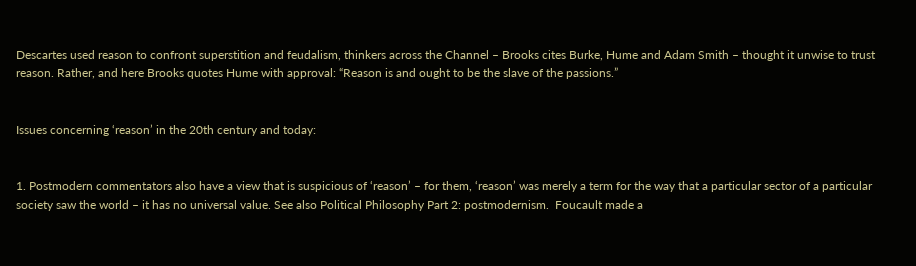Descartes used reason to confront superstition and feudalism, thinkers across the Channel – Brooks cites Burke, Hume and Adam Smith – thought it unwise to trust reason. Rather, and here Brooks quotes Hume with approval: “Reason is and ought to be the slave of the passions.”


Issues concerning ‘reason’ in the 20th century and today:


1. Postmodern commentators also have a view that is suspicious of ‘reason’ – for them, ‘reason’ was merely a term for the way that a particular sector of a particular society saw the world – it has no universal value. See also Political Philosophy Part 2: postmodernism.  Foucault made a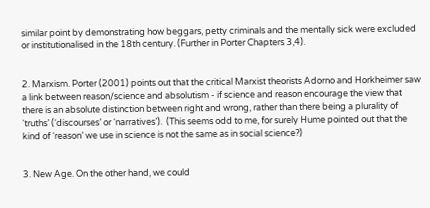similar point by demonstrating how beggars, petty criminals and the mentally sick were excluded or institutionalised in the 18th century. (Further in Porter Chapters 3,4).


2. Marxism. Porter (2001) points out that the critical Marxist theorists Adorno and Horkheimer saw a link between reason/science and absolutism - if science and reason encourage the view that there is an absolute distinction between right and wrong, rather than there being a plurality of ‘truths’ (‘discourses’ or ‘narratives’).  (This seems odd to me, for surely Hume pointed out that the kind of ‘reason’ we use in science is not the same as in social science?)


3. New Age. On the other hand, we could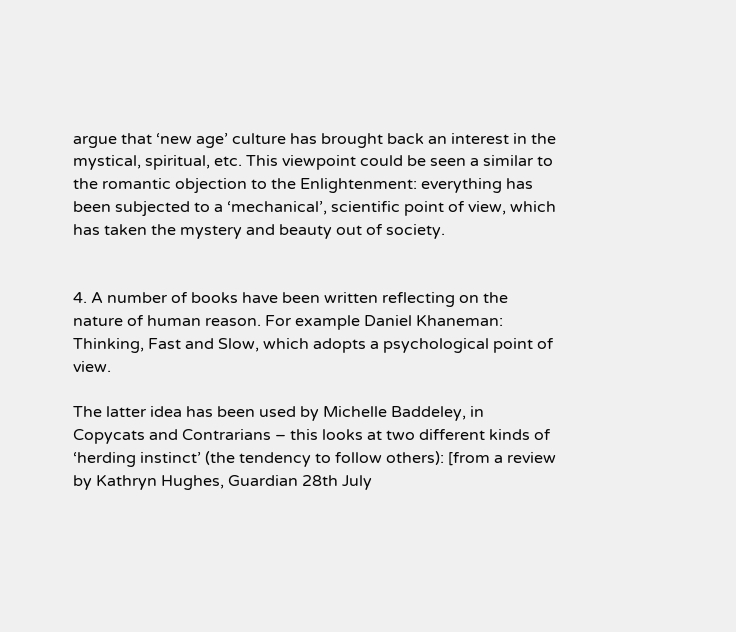argue that ‘new age’ culture has brought back an interest in the mystical, spiritual, etc. This viewpoint could be seen a similar to the romantic objection to the Enlightenment: everything has been subjected to a ‘mechanical’, scientific point of view, which has taken the mystery and beauty out of society.


4. A number of books have been written reflecting on the nature of human reason. For example Daniel Khaneman: Thinking, Fast and Slow, which adopts a psychological point of view.

The latter idea has been used by Michelle Baddeley, in Copycats and Contrarians – this looks at two different kinds of ‘herding instinct’ (the tendency to follow others): [from a review by Kathryn Hughes, Guardian 28th July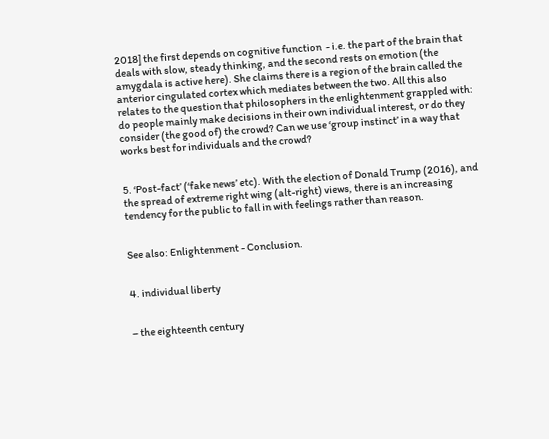2018] the first depends on cognitive function  - i.e. the part of the brain that deals with slow, steady thinking, and the second rests on emotion (the amygdala is active here). She claims there is a region of the brain called the anterior cingulated cortex which mediates between the two. All this also relates to the question that philosophers in the enlightenment grappled with: do people mainly make decisions in their own individual interest, or do they consider (the good of) the crowd? Can we use ‘group instinct’ in a way that works best for individuals and the crowd?


5. ‘Post-fact’ (‘fake news’ etc). With the election of Donald Trump (2016), and the spread of extreme right wing (alt-right) views, there is an increasing tendency for the public to fall in with feelings rather than reason.


See also: Enlightenment - Conclusion.


4. individual liberty


– the eighteenth century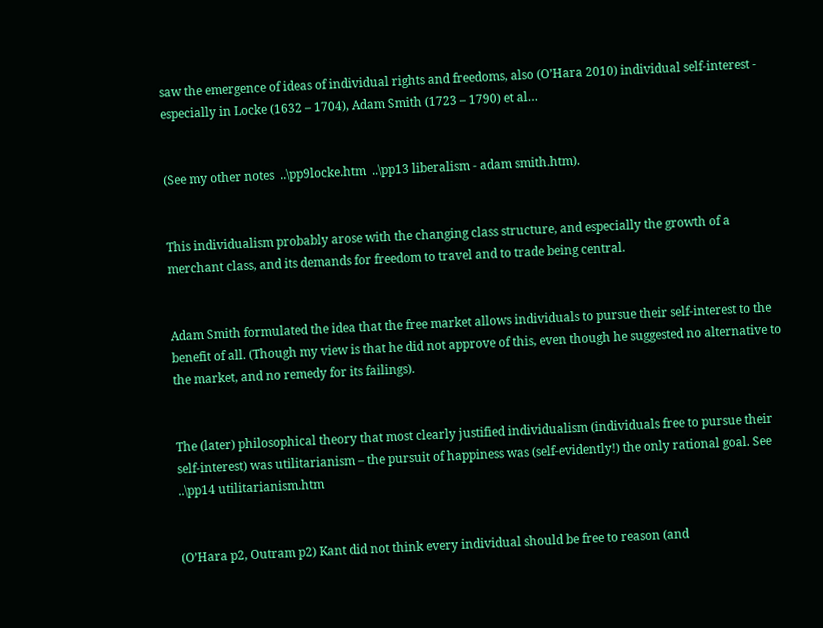saw the emergence of ideas of individual rights and freedoms, also (O’Hara 2010) individual self-interest - especially in Locke (1632 – 1704), Adam Smith (1723 – 1790) et al…


(See my other notes  ..\pp9locke.htm  ..\pp13 liberalism - adam smith.htm).


This individualism probably arose with the changing class structure, and especially the growth of a merchant class, and its demands for freedom to travel and to trade being central.


Adam Smith formulated the idea that the free market allows individuals to pursue their self-interest to the benefit of all. (Though my view is that he did not approve of this, even though he suggested no alternative to the market, and no remedy for its failings).


The (later) philosophical theory that most clearly justified individualism (individuals free to pursue their self-interest) was utilitarianism – the pursuit of happiness was (self-evidently!) the only rational goal. See  ..\pp14 utilitarianism.htm


(O’Hara p2, Outram p2) Kant did not think every individual should be free to reason (and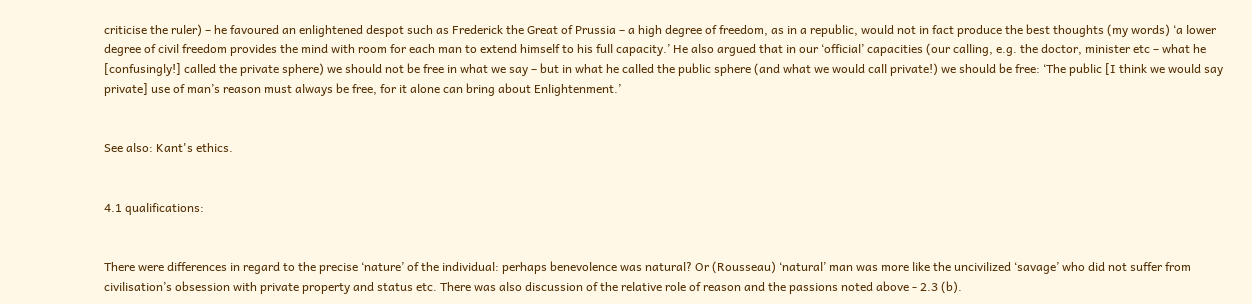criticise the ruler) – he favoured an enlightened despot such as Frederick the Great of Prussia – a high degree of freedom, as in a republic, would not in fact produce the best thoughts (my words) ‘a lower degree of civil freedom provides the mind with room for each man to extend himself to his full capacity.’ He also argued that in our ‘official’ capacities (our calling, e.g. the doctor, minister etc – what he [confusingly!] called the private sphere) we should not be free in what we say – but in what he called the public sphere (and what we would call private!) we should be free: ‘The public [I think we would say private] use of man’s reason must always be free, for it alone can bring about Enlightenment.’


See also: Kant's ethics.


4.1 qualifications:


There were differences in regard to the precise ‘nature’ of the individual: perhaps benevolence was natural? Or (Rousseau) ‘natural’ man was more like the uncivilized ‘savage’ who did not suffer from civilisation’s obsession with private property and status etc. There was also discussion of the relative role of reason and the passions noted above - 2.3 (b).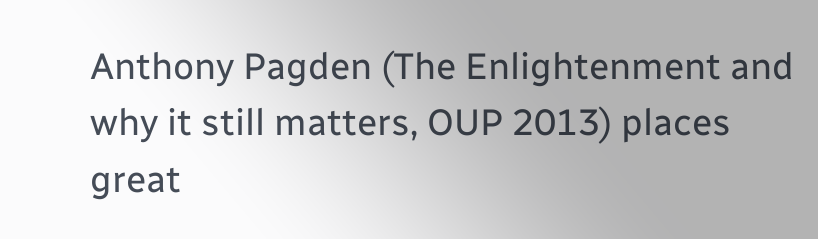Anthony Pagden (The Enlightenment and why it still matters, OUP 2013) places great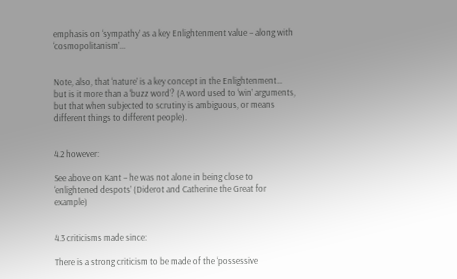emphasis on ‘sympathy’ as a key Enlightenment value – along with ‘cosmopolitanism’...


Note, also, that ‘nature’ is a key concept in the Enlightenment… but is it more than a ‘buzz word’? (A word used to ‘win’ arguments, but that when subjected to scrutiny is ambiguous, or means different things to different people).


4.2 however:

See above on Kant – he was not alone in being close to ‘enlightened despots’ (Diderot and Catherine the Great for example)


4.3 criticisms made since:

There is a strong criticism to be made of the ‘possessive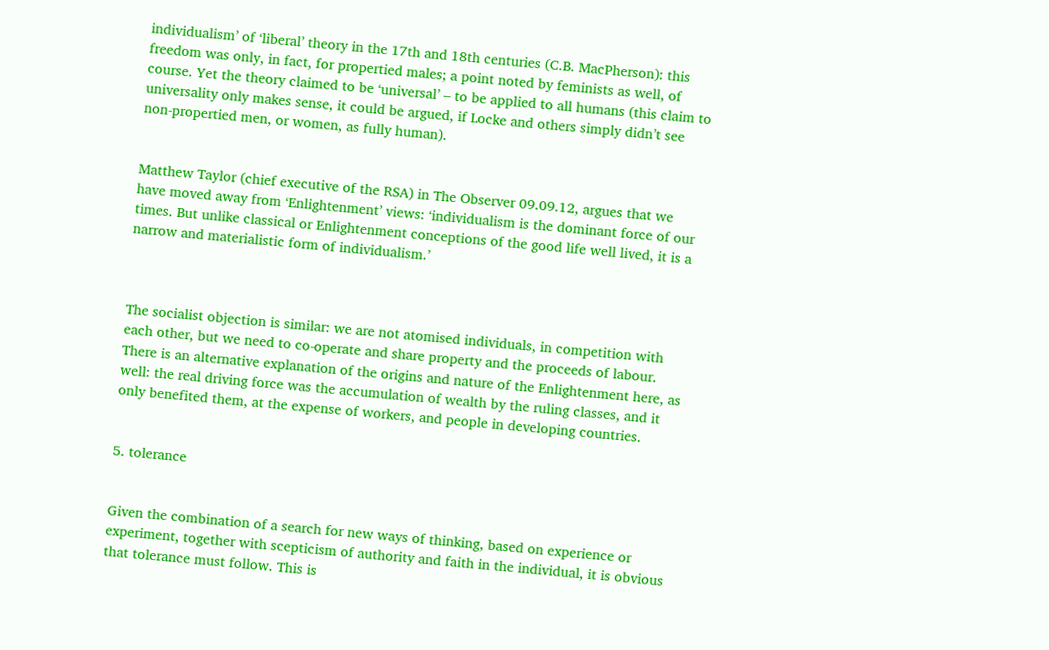individualism’ of ‘liberal’ theory in the 17th and 18th centuries (C.B. MacPherson): this freedom was only, in fact, for propertied males; a point noted by feminists as well, of course. Yet the theory claimed to be ‘universal’ – to be applied to all humans (this claim to universality only makes sense, it could be argued, if Locke and others simply didn’t see non-propertied men, or women, as fully human).


Matthew Taylor (chief executive of the RSA) in The Observer 09.09.12, argues that we have moved away from ‘Enlightenment’ views: ‘individualism is the dominant force of our times. But unlike classical or Enlightenment conceptions of the good life well lived, it is a narrow and materialistic form of individualism.’



The socialist objection is similar: we are not atomised individuals, in competition with each other, but we need to co-operate and share property and the proceeds of labour. There is an alternative explanation of the origins and nature of the Enlightenment here, as well: the real driving force was the accumulation of wealth by the ruling classes, and it only benefited them, at the expense of workers, and people in developing countries.


5. tolerance


Given the combination of a search for new ways of thinking, based on experience or experiment, together with scepticism of authority and faith in the individual, it is obvious that tolerance must follow. This is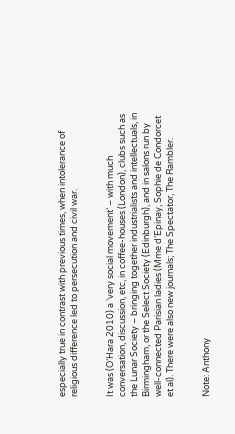especially true in contrast with previous times, when intolerance of religious difference led to persecution and civil war.


It was (O’Hara 2010) a ‘very social movement’ – with much conversation, discussion, etc, in coffee-houses (London), clubs such as the Lunar Society – bringing together industrialists and intellectuals, in Birmingham, or the Select Society (Edinburgh), and in salons run by well-connected Parisian ladies (Mme d’Epinay, Sophie de Condorcet et al). There were also new journals; The Spectator, The Rambler.


Note: Anthony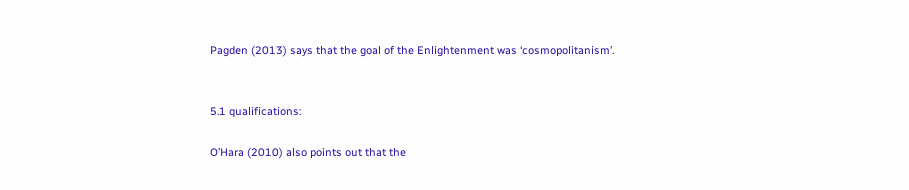Pagden (2013) says that the goal of the Enlightenment was ‘cosmopolitanism’.


5.1 qualifications:

O’Hara (2010) also points out that the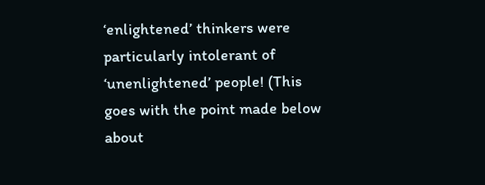‘enlightened’ thinkers were particularly intolerant of ‘unenlightened’ people! (This goes with the point made below about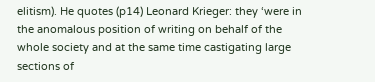elitism). He quotes (p14) Leonard Krieger: they ‘were in the anomalous position of writing on behalf of the whole society and at the same time castigating large sections of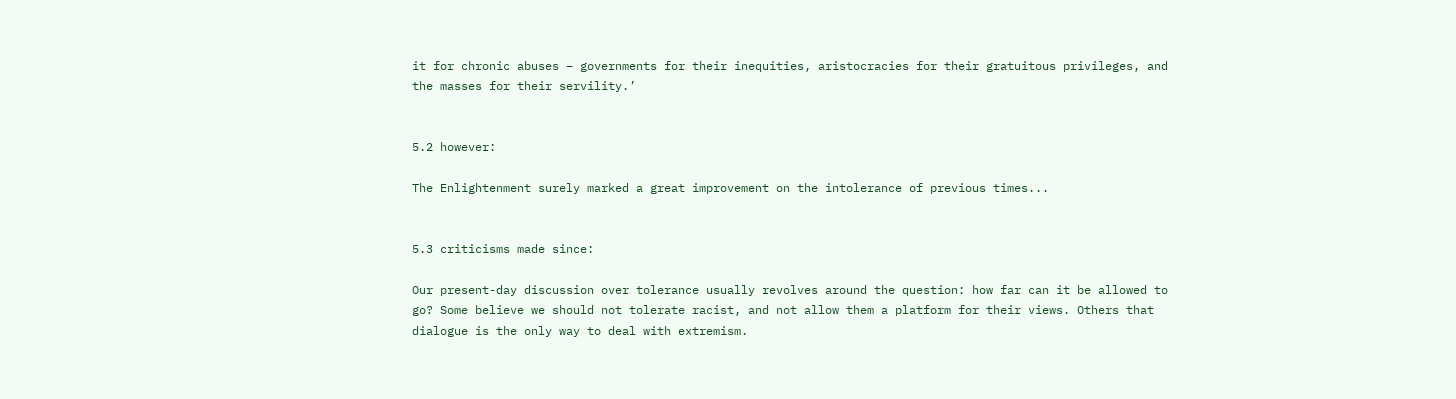it for chronic abuses – governments for their inequities, aristocracies for their gratuitous privileges, and the masses for their servility.’


5.2 however:

The Enlightenment surely marked a great improvement on the intolerance of previous times...


5.3 criticisms made since:

Our present-day discussion over tolerance usually revolves around the question: how far can it be allowed to go? Some believe we should not tolerate racist, and not allow them a platform for their views. Others that dialogue is the only way to deal with extremism.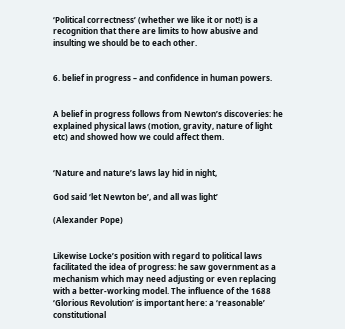‘Political correctness’ (whether we like it or not!) is a recognition that there are limits to how abusive and insulting we should be to each other.


6. belief in progress – and confidence in human powers.


A belief in progress follows from Newton’s discoveries: he explained physical laws (motion, gravity, nature of light etc) and showed how we could affect them.


‘Nature and nature’s laws lay hid in night,

God said ‘let Newton be’, and all was light’

(Alexander Pope)


Likewise Locke’s position with regard to political laws facilitated the idea of progress: he saw government as a mechanism which may need adjusting or even replacing with a better-working model. The influence of the 1688 ‘Glorious Revolution’ is important here: a ‘reasonable’ constitutional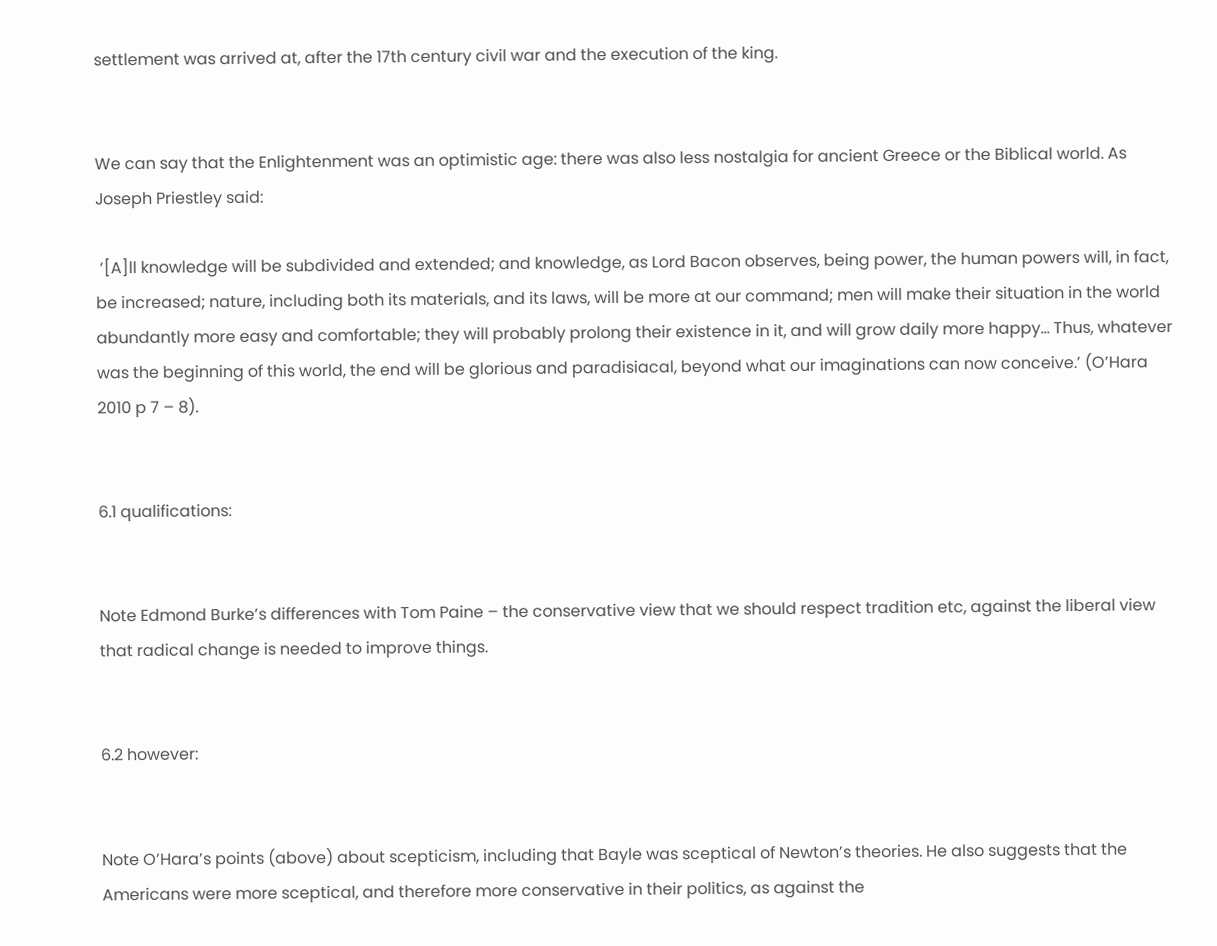settlement was arrived at, after the 17th century civil war and the execution of the king.


We can say that the Enlightenment was an optimistic age: there was also less nostalgia for ancient Greece or the Biblical world. As Joseph Priestley said:

 ‘[A]ll knowledge will be subdivided and extended; and knowledge, as Lord Bacon observes, being power, the human powers will, in fact, be increased; nature, including both its materials, and its laws, will be more at our command; men will make their situation in the world abundantly more easy and comfortable; they will probably prolong their existence in it, and will grow daily more happy… Thus, whatever was the beginning of this world, the end will be glorious and paradisiacal, beyond what our imaginations can now conceive.’ (O’Hara 2010 p 7 – 8).


6.1 qualifications:


Note Edmond Burke’s differences with Tom Paine – the conservative view that we should respect tradition etc, against the liberal view that radical change is needed to improve things.


6.2 however:


Note O’Hara’s points (above) about scepticism, including that Bayle was sceptical of Newton’s theories. He also suggests that the Americans were more sceptical, and therefore more conservative in their politics, as against the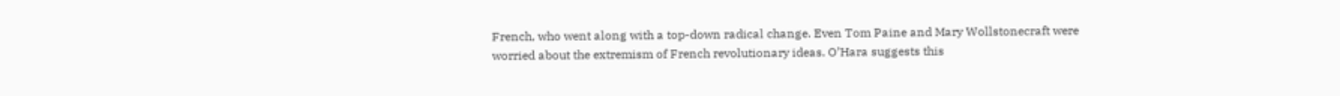French, who went along with a top-down radical change. Even Tom Paine and Mary Wollstonecraft were worried about the extremism of French revolutionary ideas. O’Hara suggests this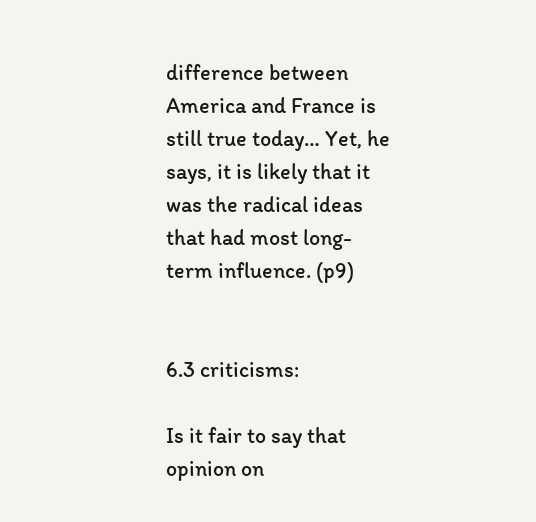difference between America and France is still true today… Yet, he says, it is likely that it was the radical ideas that had most long-term influence. (p9)


6.3 criticisms:

Is it fair to say that opinion on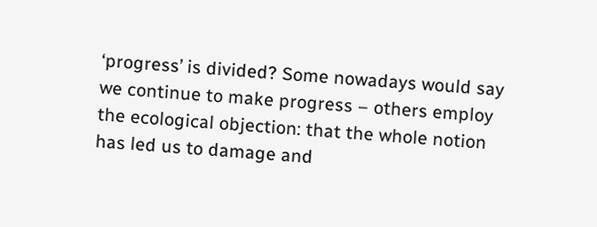‘progress’ is divided? Some nowadays would say we continue to make progress – others employ the ecological objection: that the whole notion has led us to damage and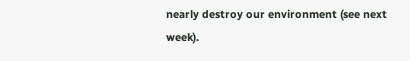nearly destroy our environment (see next week).